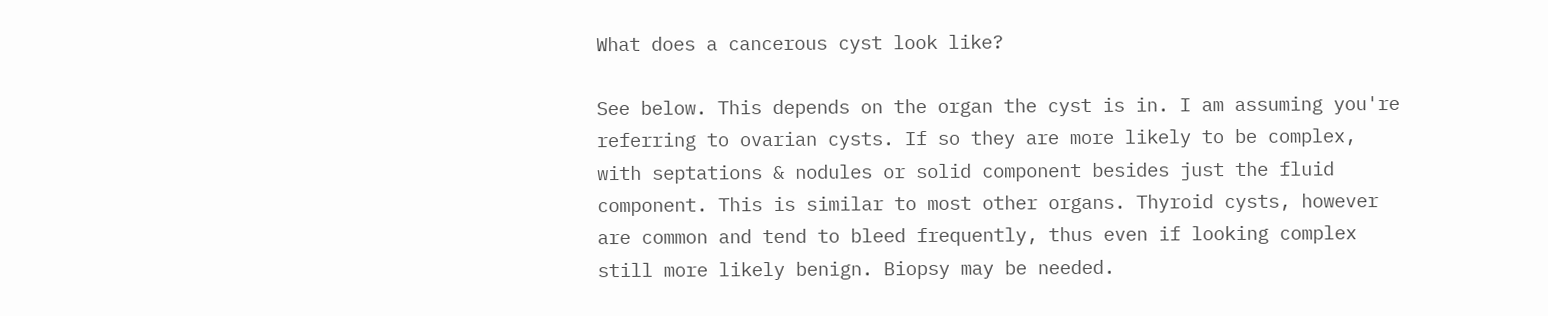What does a cancerous cyst look like?

See below. This depends on the organ the cyst is in. I am assuming you're referring to ovarian cysts. If so they are more likely to be complex, with septations & nodules or solid component besides just the fluid component. This is similar to most other organs. Thyroid cysts, however are common and tend to bleed frequently, thus even if looking complex still more likely benign. Biopsy may be needed.